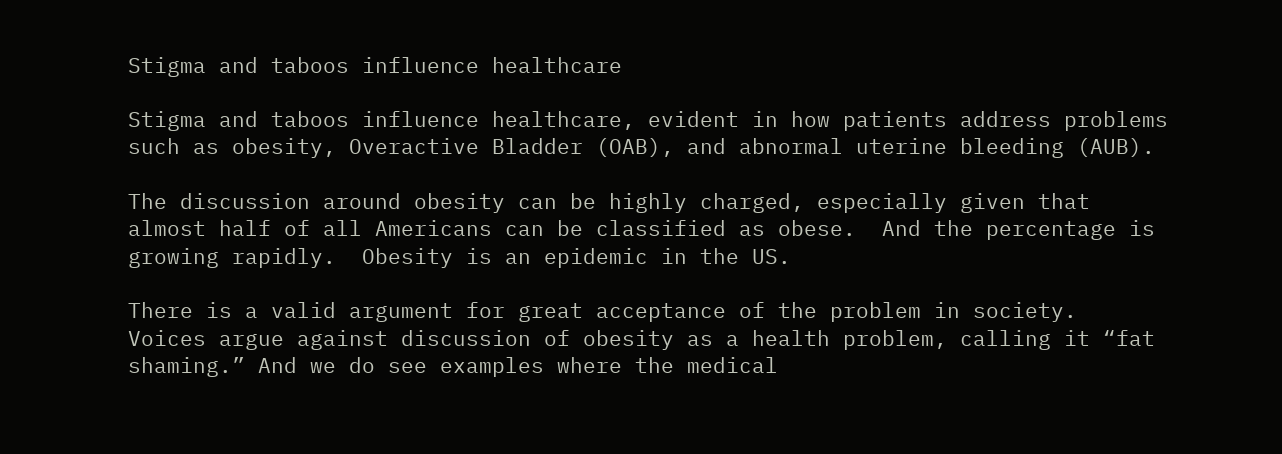Stigma and taboos influence healthcare

Stigma and taboos influence healthcare, evident in how patients address problems such as obesity, Overactive Bladder (OAB), and abnormal uterine bleeding (AUB).

The discussion around obesity can be highly charged, especially given that almost half of all Americans can be classified as obese.  And the percentage is growing rapidly.  Obesity is an epidemic in the US.

There is a valid argument for great acceptance of the problem in society.  Voices argue against discussion of obesity as a health problem, calling it “fat shaming.” And we do see examples where the medical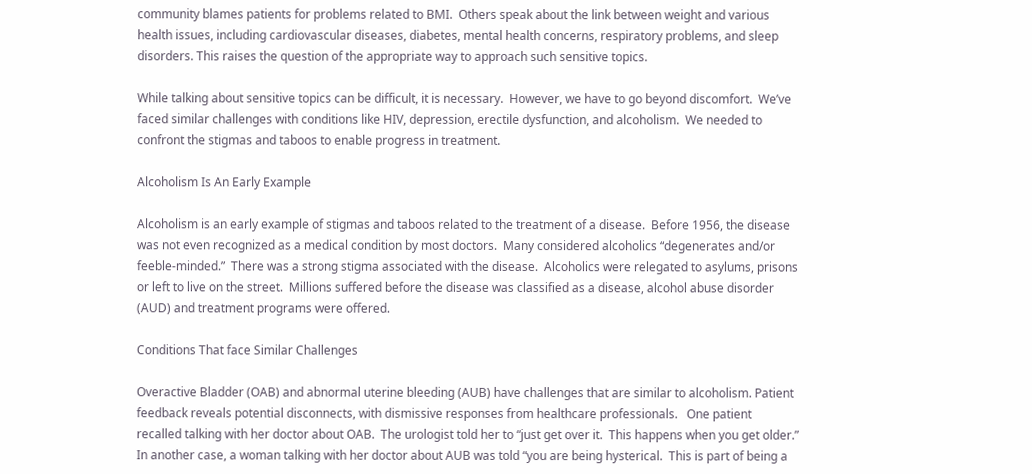community blames patients for problems related to BMI.  Others speak about the link between weight and various health issues, including cardiovascular diseases, diabetes, mental health concerns, respiratory problems, and sleep disorders. This raises the question of the appropriate way to approach such sensitive topics.

While talking about sensitive topics can be difficult, it is necessary.  However, we have to go beyond discomfort.  We’ve faced similar challenges with conditions like HIV, depression, erectile dysfunction, and alcoholism.  We needed to confront the stigmas and taboos to enable progress in treatment.

Alcoholism Is An Early Example

Alcoholism is an early example of stigmas and taboos related to the treatment of a disease.  Before 1956, the disease was not even recognized as a medical condition by most doctors.  Many considered alcoholics “degenerates and/or feeble-minded.”  There was a strong stigma associated with the disease.  Alcoholics were relegated to asylums, prisons or left to live on the street.  Millions suffered before the disease was classified as a disease, alcohol abuse disorder (AUD) and treatment programs were offered.

Conditions That face Similar Challenges

Overactive Bladder (OAB) and abnormal uterine bleeding (AUB) have challenges that are similar to alcoholism. Patient feedback reveals potential disconnects, with dismissive responses from healthcare professionals.   One patient recalled talking with her doctor about OAB.  The urologist told her to “just get over it.  This happens when you get older.”   In another case, a woman talking with her doctor about AUB was told “you are being hysterical.  This is part of being a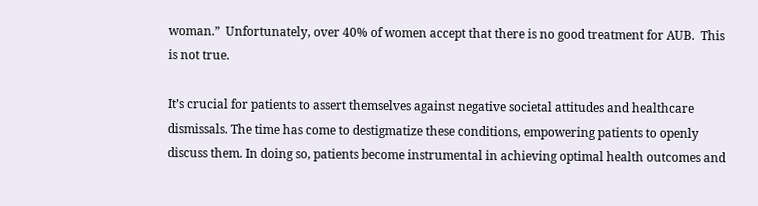woman.”  Unfortunately, over 40% of women accept that there is no good treatment for AUB.  This is not true.

It’s crucial for patients to assert themselves against negative societal attitudes and healthcare dismissals. The time has come to destigmatize these conditions, empowering patients to openly discuss them. In doing so, patients become instrumental in achieving optimal health outcomes and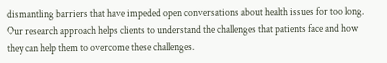dismantling barriers that have impeded open conversations about health issues for too long.  Our research approach helps clients to understand the challenges that patients face and how they can help them to overcome these challenges.